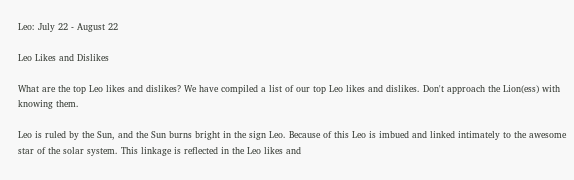Leo: July 22 - August 22

Leo Likes and Dislikes

What are the top Leo likes and dislikes? We have compiled a list of our top Leo likes and dislikes. Don't approach the Lion(ess) with knowing them.

Leo is ruled by the Sun, and the Sun burns bright in the sign Leo. Because of this Leo is imbued and linked intimately to the awesome star of the solar system. This linkage is reflected in the Leo likes and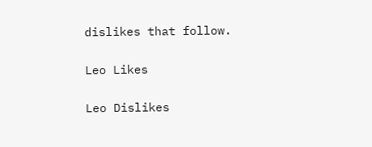dislikes that follow.

Leo Likes

Leo Dislikes